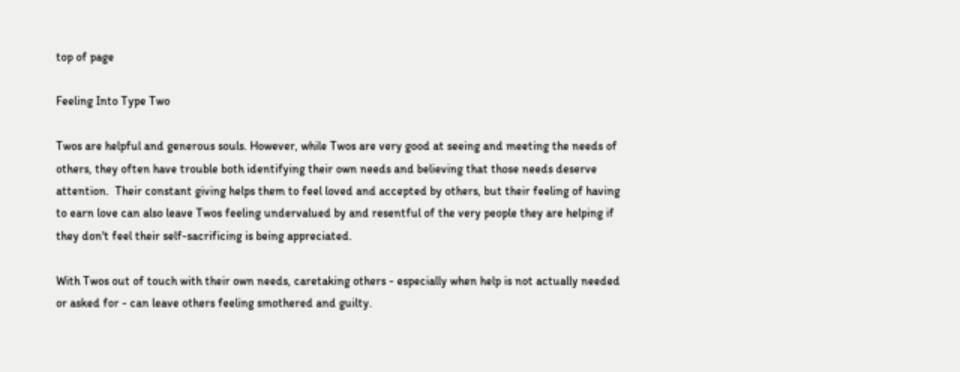top of page

Feeling Into Type Two

Twos are helpful and generous souls. However, while Twos are very good at seeing and meeting the needs of others, they often have trouble both identifying their own needs and believing that those needs deserve attention.  Their constant giving helps them to feel loved and accepted by others, but their feeling of having to earn love can also leave Twos feeling undervalued by and resentful of the very people they are helping if they don't feel their self-sacrificing is being appreciated.

With Twos out of touch with their own needs, caretaking others - especially when help is not actually needed or asked for - can leave others feeling smothered and guilty.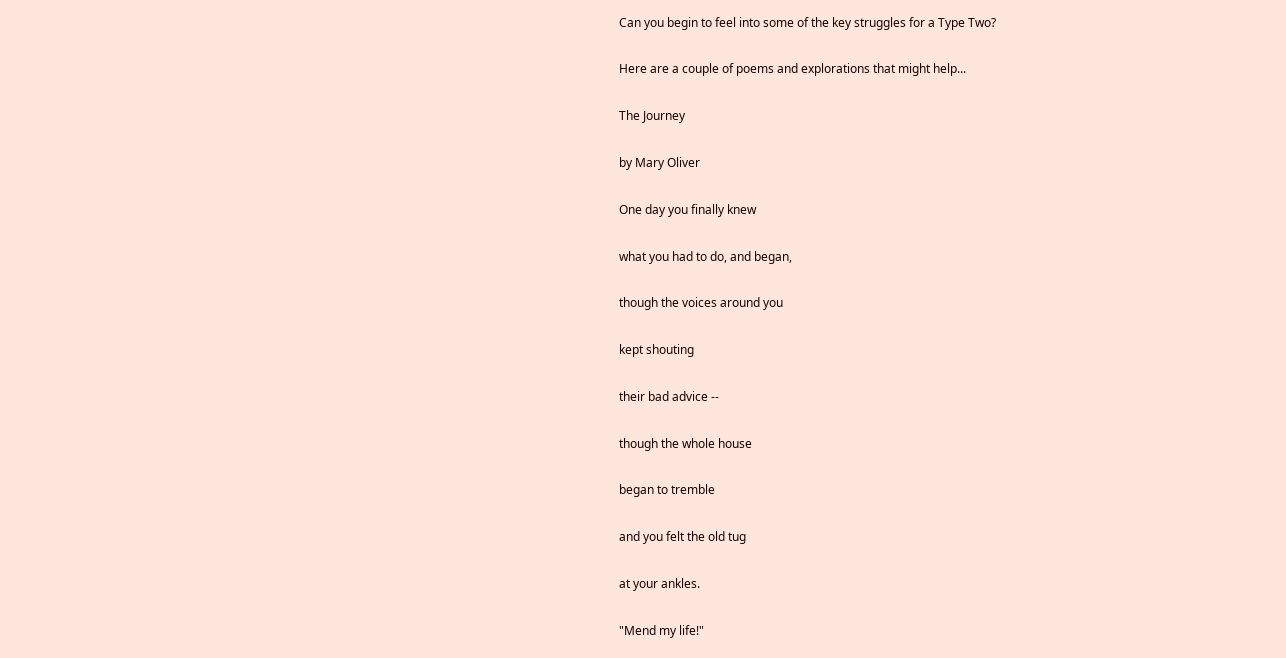Can you begin to feel into some of the key struggles for a Type Two?

Here are a couple of poems and explorations that might help...

The Journey

by Mary Oliver

One day you finally knew

what you had to do, and began,

though the voices around you

kept shouting

their bad advice --

though the whole house

began to tremble

and you felt the old tug

at your ankles.

"Mend my life!"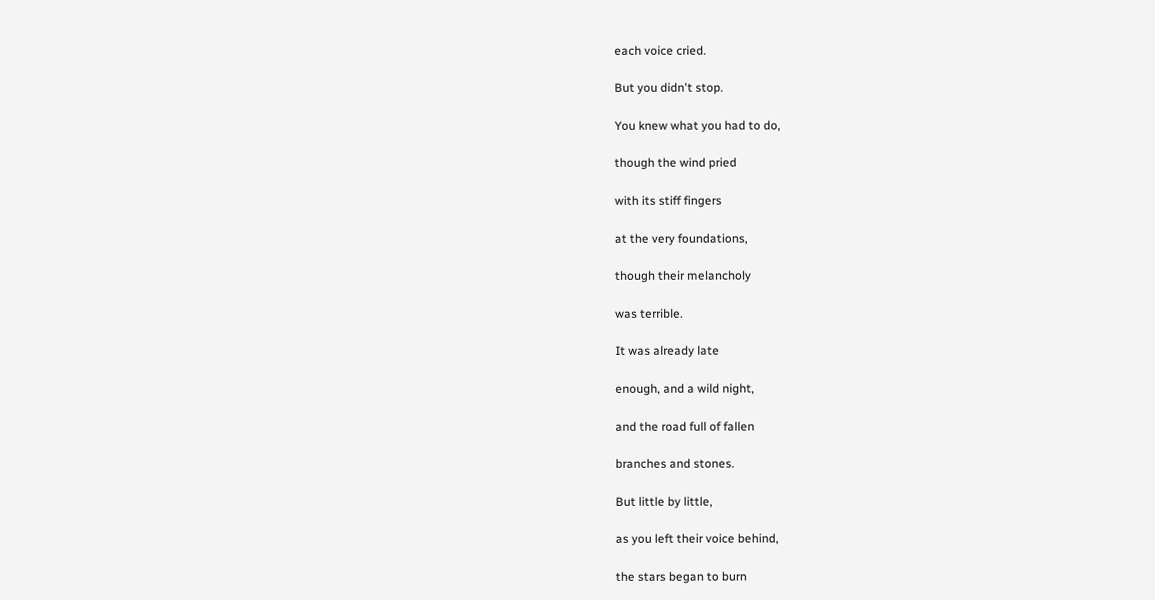each voice cried.

But you didn't stop.

You knew what you had to do,

though the wind pried

with its stiff fingers

at the very foundations,

though their melancholy

was terrible.

It was already late

enough, and a wild night,

and the road full of fallen

branches and stones.

But little by little,

as you left their voice behind,

the stars began to burn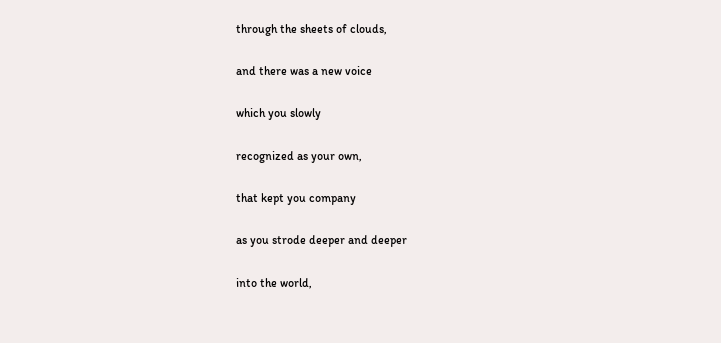through the sheets of clouds,

and there was a new voice

which you slowly

recognized as your own,

that kept you company

as you strode deeper and deeper

into the world,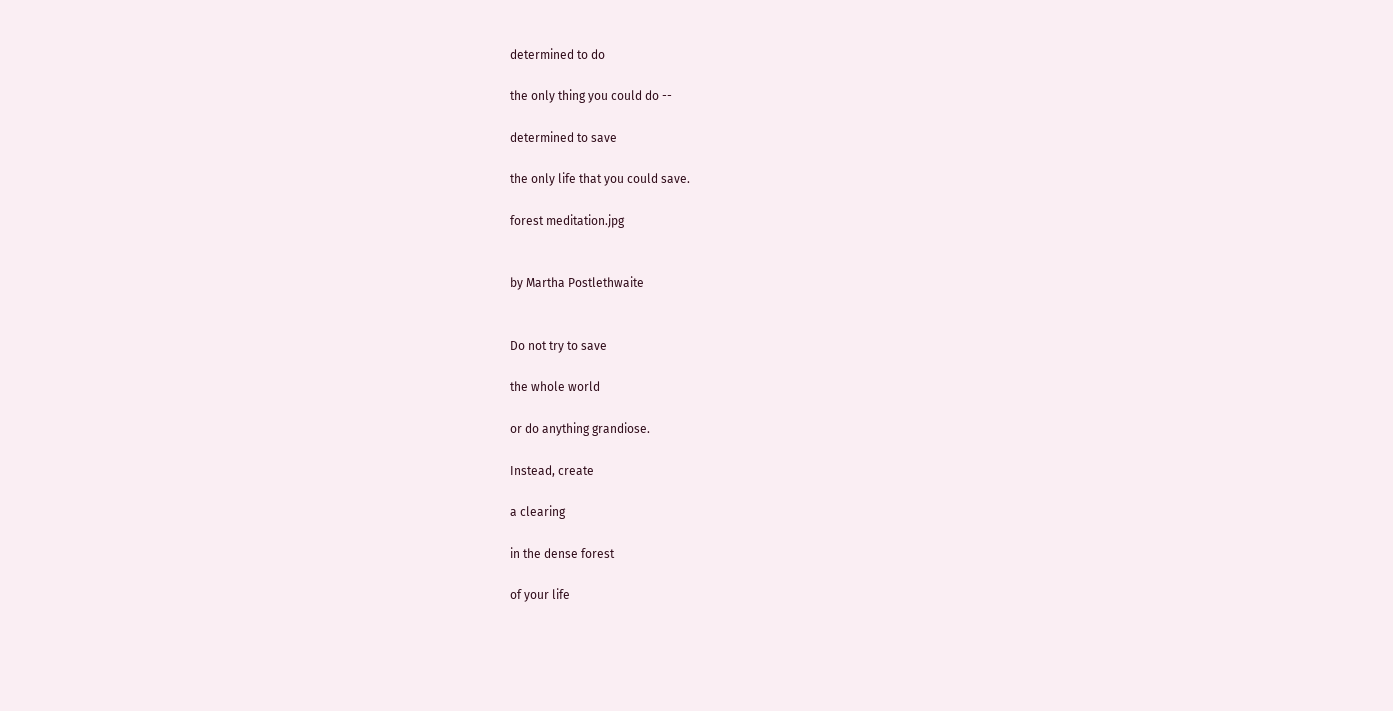determined to do

the only thing you could do --

determined to save

the only life that you could save.

forest meditation.jpg


by Martha Postlethwaite


Do not try to save

the whole world

or do anything grandiose.

Instead, create

a clearing

in the dense forest

of your life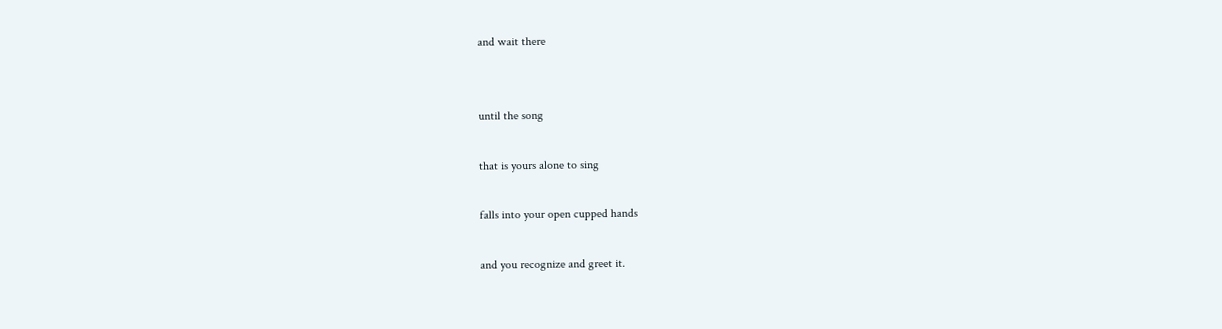and wait there


until the song

that is yours alone to sing

falls into your open cupped hands

and you recognize and greet it.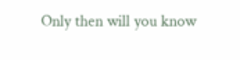Only then will you know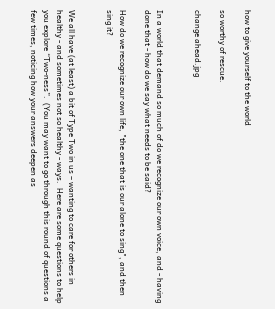how to give yourself to the world

so worthy of rescue.

change ahead.jpg


In a world that demand so much of do we recognize our own voice, and - having done that - how do we say what needs to be said?

How do we recognize our own life, "the one that is our alone to sing", and then sing it?


We all have (at least) a bit of Type Two in us – wanting to care for others in healthy - and sometimes not so healthy - ways.  Here are some questions to help you explore “Two-ness”.  (You may want to go through this round of questions a few times, noticing how your answers deepen as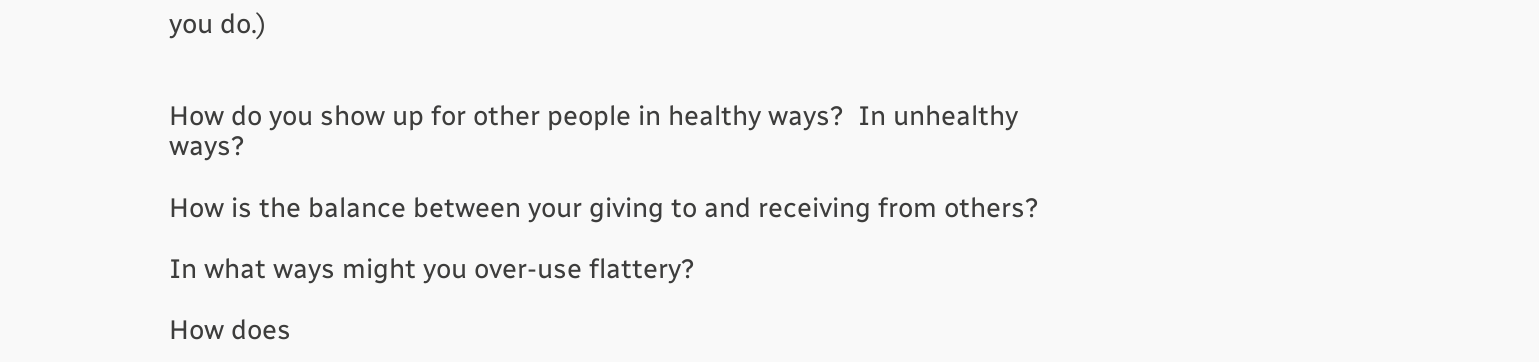you do.)


How do you show up for other people in healthy ways?  In unhealthy ways?

How is the balance between your giving to and receiving from others?

In what ways might you over-use flattery?

How does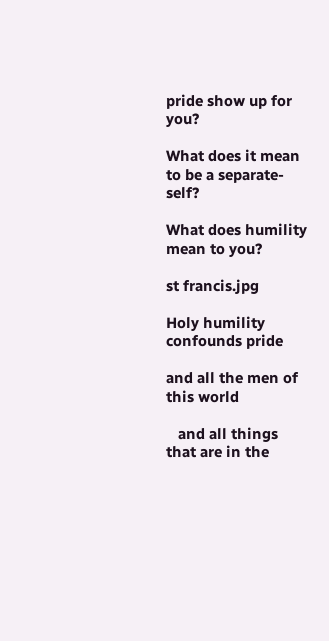pride show up for you?

What does it mean to be a separate-self?

What does humility mean to you?

st francis.jpg

Holy humility confounds pride

and all the men of this world

   and all things that are in the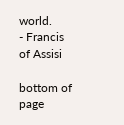world.                          - Francis of Assisi

bottom of page